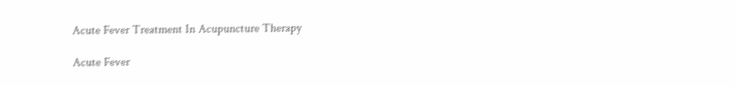Acute Fever Treatment In Acupuncture Therapy

Acute Fever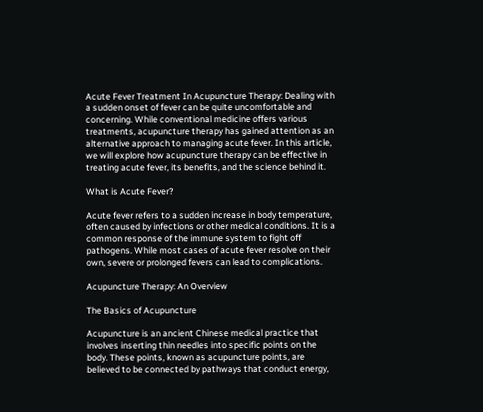Acute Fever Treatment In Acupuncture Therapy: Dealing with a sudden onset of fever can be quite uncomfortable and concerning. While conventional medicine offers various treatments, acupuncture therapy has gained attention as an alternative approach to managing acute fever. In this article, we will explore how acupuncture therapy can be effective in treating acute fever, its benefits, and the science behind it.

What is Acute Fever?

Acute fever refers to a sudden increase in body temperature, often caused by infections or other medical conditions. It is a common response of the immune system to fight off pathogens. While most cases of acute fever resolve on their own, severe or prolonged fevers can lead to complications.

Acupuncture Therapy: An Overview

The Basics of Acupuncture

Acupuncture is an ancient Chinese medical practice that involves inserting thin needles into specific points on the body. These points, known as acupuncture points, are believed to be connected by pathways that conduct energy,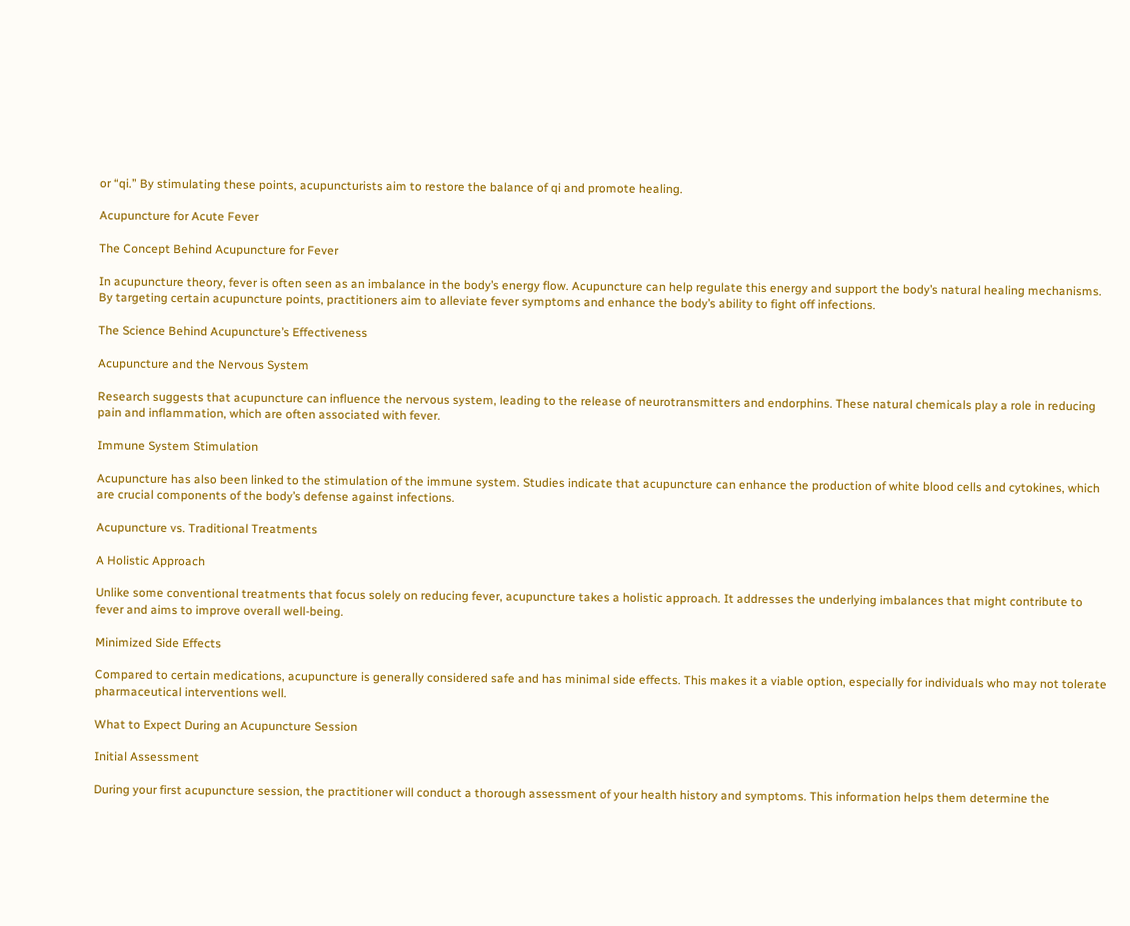or “qi.” By stimulating these points, acupuncturists aim to restore the balance of qi and promote healing.

Acupuncture for Acute Fever

The Concept Behind Acupuncture for Fever

In acupuncture theory, fever is often seen as an imbalance in the body’s energy flow. Acupuncture can help regulate this energy and support the body’s natural healing mechanisms. By targeting certain acupuncture points, practitioners aim to alleviate fever symptoms and enhance the body’s ability to fight off infections.

The Science Behind Acupuncture’s Effectiveness

Acupuncture and the Nervous System

Research suggests that acupuncture can influence the nervous system, leading to the release of neurotransmitters and endorphins. These natural chemicals play a role in reducing pain and inflammation, which are often associated with fever.

Immune System Stimulation

Acupuncture has also been linked to the stimulation of the immune system. Studies indicate that acupuncture can enhance the production of white blood cells and cytokines, which are crucial components of the body’s defense against infections.

Acupuncture vs. Traditional Treatments

A Holistic Approach

Unlike some conventional treatments that focus solely on reducing fever, acupuncture takes a holistic approach. It addresses the underlying imbalances that might contribute to fever and aims to improve overall well-being.

Minimized Side Effects

Compared to certain medications, acupuncture is generally considered safe and has minimal side effects. This makes it a viable option, especially for individuals who may not tolerate pharmaceutical interventions well.

What to Expect During an Acupuncture Session

Initial Assessment

During your first acupuncture session, the practitioner will conduct a thorough assessment of your health history and symptoms. This information helps them determine the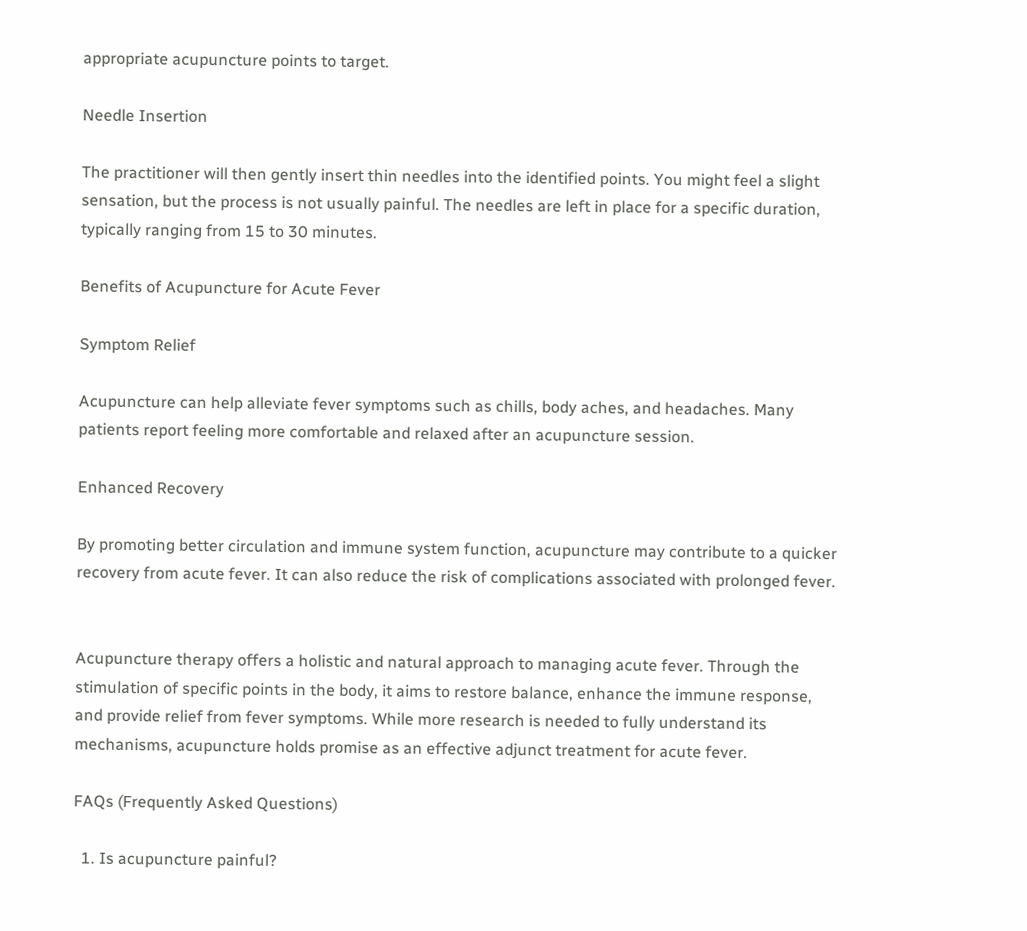appropriate acupuncture points to target.

Needle Insertion

The practitioner will then gently insert thin needles into the identified points. You might feel a slight sensation, but the process is not usually painful. The needles are left in place for a specific duration, typically ranging from 15 to 30 minutes.

Benefits of Acupuncture for Acute Fever

Symptom Relief

Acupuncture can help alleviate fever symptoms such as chills, body aches, and headaches. Many patients report feeling more comfortable and relaxed after an acupuncture session.

Enhanced Recovery

By promoting better circulation and immune system function, acupuncture may contribute to a quicker recovery from acute fever. It can also reduce the risk of complications associated with prolonged fever.


Acupuncture therapy offers a holistic and natural approach to managing acute fever. Through the stimulation of specific points in the body, it aims to restore balance, enhance the immune response, and provide relief from fever symptoms. While more research is needed to fully understand its mechanisms, acupuncture holds promise as an effective adjunct treatment for acute fever.

FAQs (Frequently Asked Questions)

  1. Is acupuncture painful?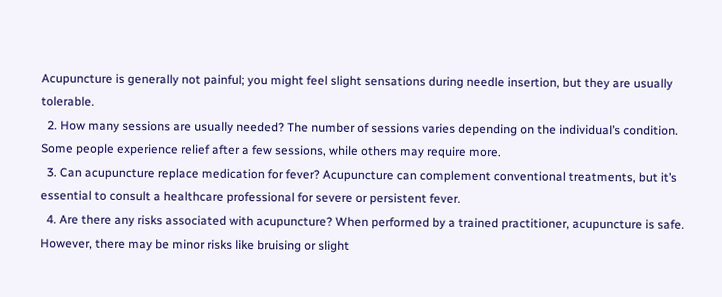Acupuncture is generally not painful; you might feel slight sensations during needle insertion, but they are usually tolerable.
  2. How many sessions are usually needed? The number of sessions varies depending on the individual’s condition. Some people experience relief after a few sessions, while others may require more.
  3. Can acupuncture replace medication for fever? Acupuncture can complement conventional treatments, but it’s essential to consult a healthcare professional for severe or persistent fever.
  4. Are there any risks associated with acupuncture? When performed by a trained practitioner, acupuncture is safe. However, there may be minor risks like bruising or slight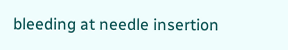bleeding at needle insertion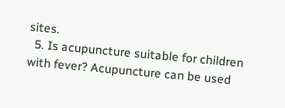sites.
  5. Is acupuncture suitable for children with fever? Acupuncture can be used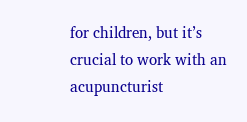for children, but it’s crucial to work with an acupuncturist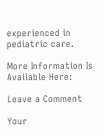experienced in pediatric care.

More Information Is Available Here:

Leave a Comment

Your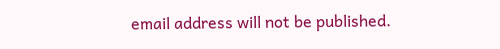email address will not be published.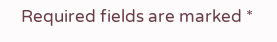Required fields are marked *